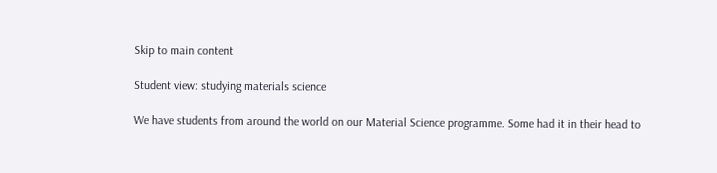Skip to main content

Student view: studying materials science

We have students from around the world on our Material Science programme. Some had it in their head to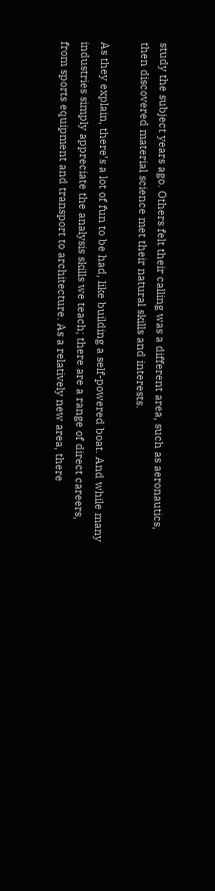study the subject years ago. Others felt their calling was a different area, such as aeronautics, then discovered material science met their natural skills and interests.

As they explain, there’s a lot of fun to be had, like building a self-powered boat. And while many industries simply appreciate the analysis skills we teach; there are a range of direct careers, from sports equipment and transport to architecture. As a relatively new area, there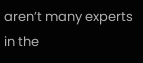aren’t many experts in the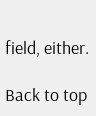field, either.

Back to top